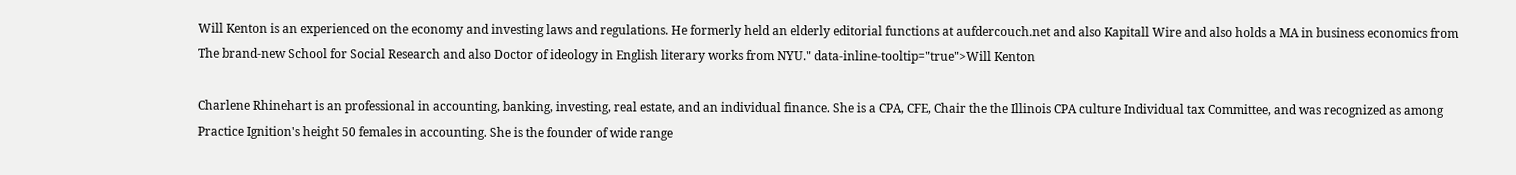Will Kenton is an experienced on the economy and investing laws and regulations. He formerly held an elderly editorial functions at aufdercouch.net and also Kapitall Wire and also holds a MA in business economics from The brand-new School for Social Research and also Doctor of ideology in English literary works from NYU." data-inline-tooltip="true">Will Kenton

Charlene Rhinehart is an professional in accounting, banking, investing, real estate, and an individual finance. She is a CPA, CFE, Chair the the Illinois CPA culture Individual tax Committee, and was recognized as among Practice Ignition's height 50 females in accounting. She is the founder of wide range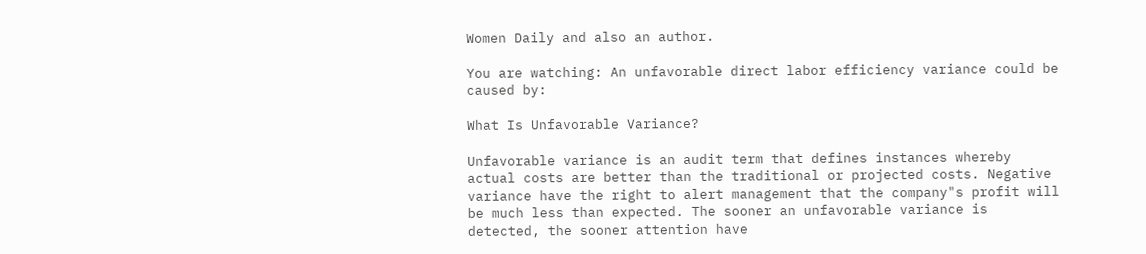Women Daily and also an author.

You are watching: An unfavorable direct labor efficiency variance could be caused by:

What Is Unfavorable Variance?

Unfavorable variance is an audit term that defines instances whereby actual costs are better than the traditional or projected costs. Negative variance have the right to alert management that the company"s profit will be much less than expected. The sooner an unfavorable variance is detected, the sooner attention have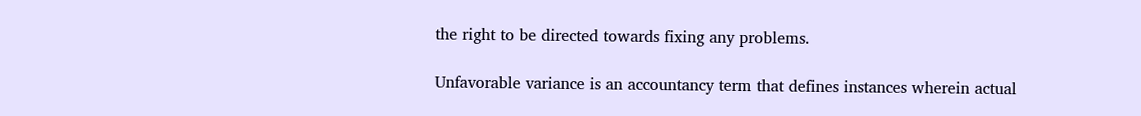the right to be directed towards fixing any problems.

Unfavorable variance is an accountancy term that defines instances wherein actual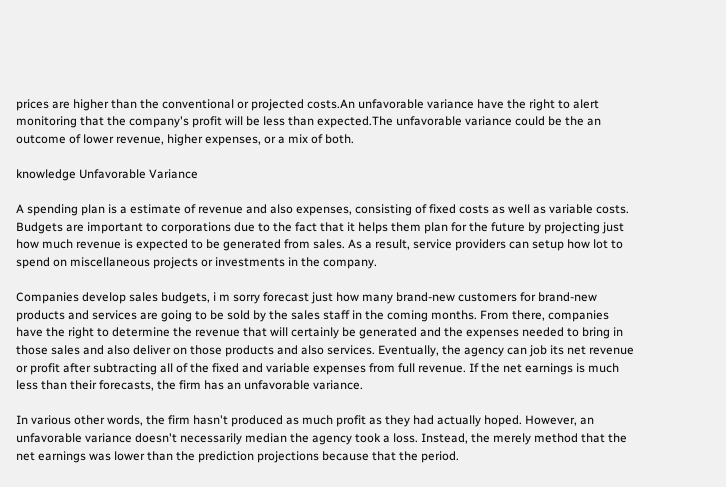prices are higher than the conventional or projected costs.An unfavorable variance have the right to alert monitoring that the company's profit will be less than expected.The unfavorable variance could be the an outcome of lower revenue, higher expenses, or a mix of both.

knowledge Unfavorable Variance

A spending plan is a estimate of revenue and also expenses, consisting of fixed costs as well as variable costs. Budgets are important to corporations due to the fact that it helps them plan for the future by projecting just how much revenue is expected to be generated from sales. As a result, service providers can setup how lot to spend on miscellaneous projects or investments in the company.

Companies develop sales budgets, i m sorry forecast just how many brand-new customers for brand-new products and services are going to be sold by the sales staff in the coming months. From there, companies have the right to determine the revenue that will certainly be generated and the expenses needed to bring in those sales and also deliver on those products and also services. Eventually, the agency can job its net revenue or profit after subtracting all of the fixed and variable expenses from full revenue. If the net earnings is much less than their forecasts, the firm has an unfavorable variance.

In various other words, the firm hasn't produced as much profit as they had actually hoped. However, an unfavorable variance doesn't necessarily median the agency took a loss. Instead, the merely method that the net earnings was lower than the prediction projections because that the period.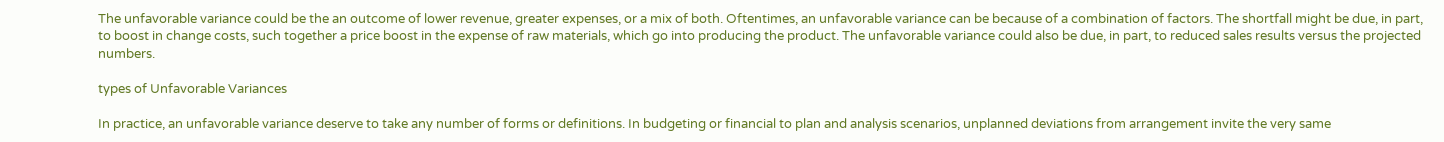The unfavorable variance could be the an outcome of lower revenue, greater expenses, or a mix of both. Oftentimes, an unfavorable variance can be because of a combination of factors. The shortfall might be due, in part, to boost in change costs, such together a price boost in the expense of raw materials, which go into producing the product. The unfavorable variance could also be due, in part, to reduced sales results versus the projected numbers.

types of Unfavorable Variances

In practice, an unfavorable variance deserve to take any number of forms or definitions. In budgeting or financial to plan and analysis scenarios, unplanned deviations from arrangement invite the very same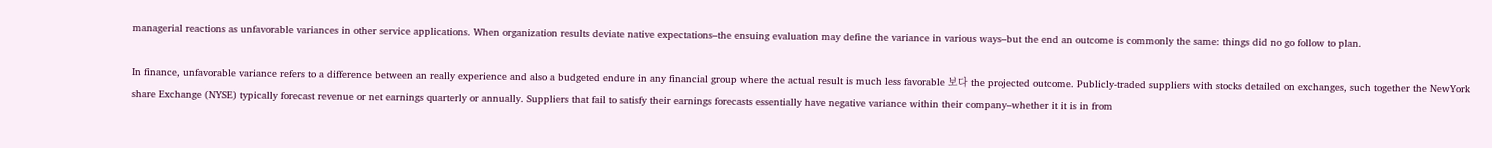managerial reactions as unfavorable variances in other service applications. When organization results deviate native expectations–the ensuing evaluation may define the variance in various ways–but the end an outcome is commonly the same: things did no go follow to plan.

In finance, unfavorable variance refers to a difference between an really experience and also a budgeted endure in any financial group where the actual result is much less favorable 보다 the projected outcome. Publicly-traded suppliers with stocks detailed on exchanges, such together the NewYork share Exchange (NYSE) typically forecast revenue or net earnings quarterly or annually. Suppliers that fail to satisfy their earnings forecasts essentially have negative variance within their company–whether it it is in from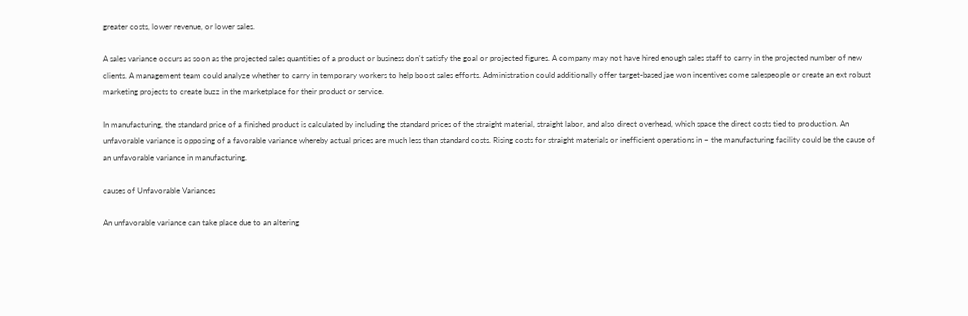greater costs, lower revenue, or lower sales.

A sales variance occurs as soon as the projected sales quantities of a product or business don't satisfy the goal or projected figures. A company may not have hired enough sales staff to carry in the projected number of new clients. A management team could analyze whether to carry in temporary workers to help boost sales efforts. Administration could additionally offer target-based jae won incentives come salespeople or create an ext robust marketing projects to create buzz in the marketplace for their product or service.

In manufacturing, the standard price of a finished product is calculated by including the standard prices of the straight material, straight labor, and also direct overhead, which space the direct costs tied to production. An unfavorable variance is opposing of a favorable variance whereby actual prices are much less than standard costs. Rising costs for straight materials or inefficient operations in ~ the manufacturing facility could be the cause of an unfavorable variance in manufacturing.

causes of Unfavorable Variances

An unfavorable variance can take place due to an altering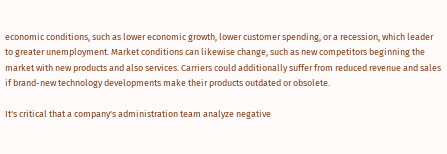economic conditions, such as lower economic growth, lower customer spending, or a recession, which leader to greater unemployment. Market conditions can likewise change, such as new competitors beginning the market with new products and also services. Carriers could additionally suffer from reduced revenue and sales if brand-new technology developments make their products outdated or obsolete.

It's critical that a company's administration team analyze negative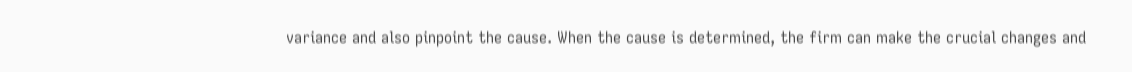variance and also pinpoint the cause. When the cause is determined, the firm can make the crucial changes and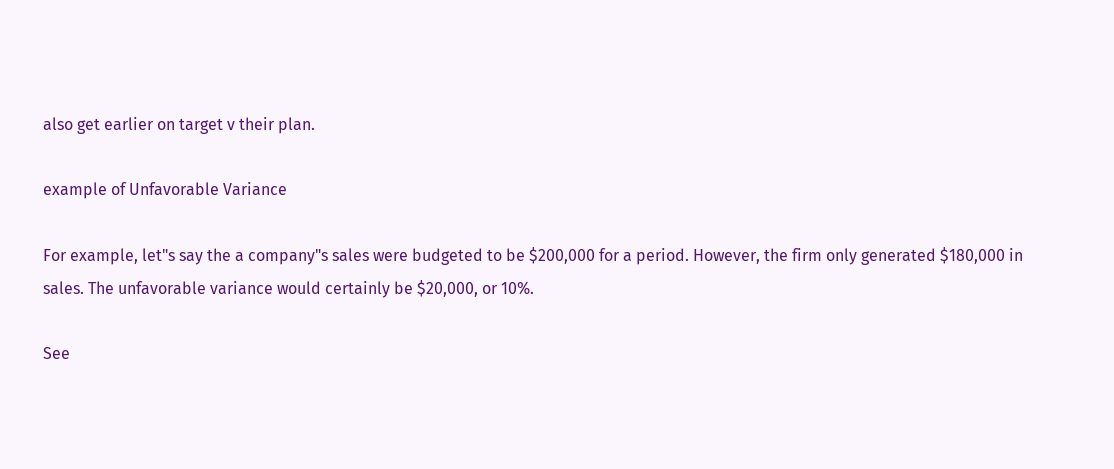also get earlier on target v their plan.

example of Unfavorable Variance

For example, let"s say the a company"s sales were budgeted to be $200,000 for a period. However, the firm only generated $180,000 in sales. The unfavorable variance would certainly be $20,000, or 10%.

See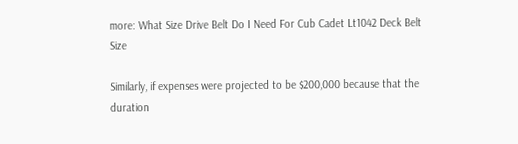more: What Size Drive Belt Do I Need For Cub Cadet Lt1042 Deck Belt Size

Similarly, if expenses were projected to be $200,000 because that the duration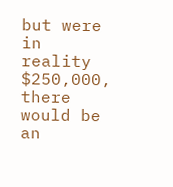but were in reality $250,000, there would be an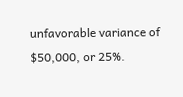unfavorable variance of $50,000, or 25%.